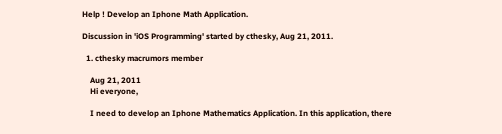Help ! Develop an Iphone Math Application.

Discussion in 'iOS Programming' started by cthesky, Aug 21, 2011.

  1. cthesky macrumors member

    Aug 21, 2011
    Hi everyone,

    I need to develop an Iphone Mathematics Application. In this application, there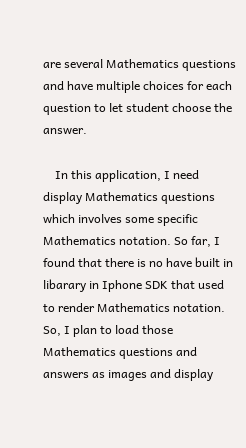are several Mathematics questions and have multiple choices for each question to let student choose the answer.

    In this application, I need display Mathematics questions which involves some specific Mathematics notation. So far, I found that there is no have built in libarary in Iphone SDK that used to render Mathematics notation. So, I plan to load those Mathematics questions and answers as images and display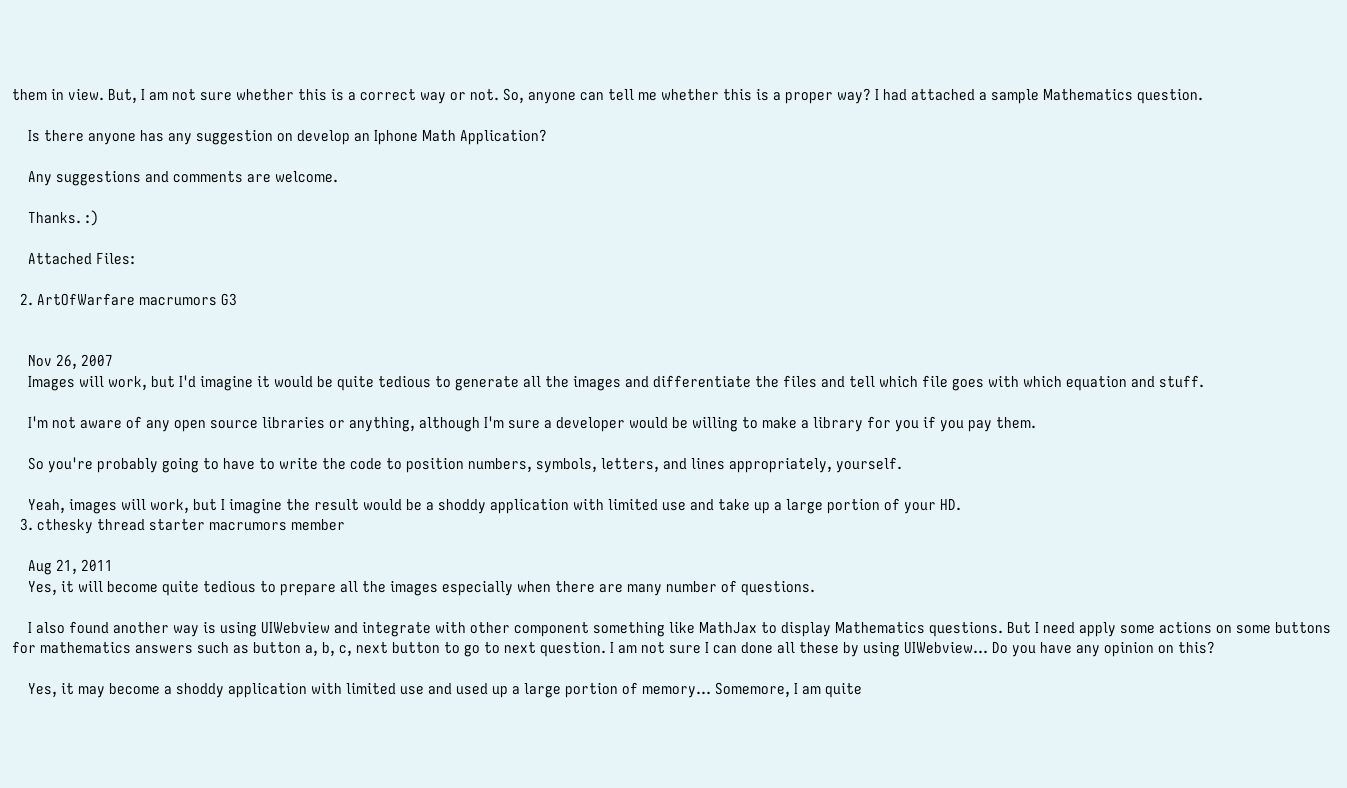them in view. But, I am not sure whether this is a correct way or not. So, anyone can tell me whether this is a proper way? I had attached a sample Mathematics question.

    Is there anyone has any suggestion on develop an Iphone Math Application?

    Any suggestions and comments are welcome.

    Thanks. :)

    Attached Files:

  2. ArtOfWarfare macrumors G3


    Nov 26, 2007
    Images will work, but I'd imagine it would be quite tedious to generate all the images and differentiate the files and tell which file goes with which equation and stuff.

    I'm not aware of any open source libraries or anything, although I'm sure a developer would be willing to make a library for you if you pay them.

    So you're probably going to have to write the code to position numbers, symbols, letters, and lines appropriately, yourself.

    Yeah, images will work, but I imagine the result would be a shoddy application with limited use and take up a large portion of your HD.
  3. cthesky thread starter macrumors member

    Aug 21, 2011
    Yes, it will become quite tedious to prepare all the images especially when there are many number of questions.

    I also found another way is using UIWebview and integrate with other component something like MathJax to display Mathematics questions. But I need apply some actions on some buttons for mathematics answers such as button a, b, c, next button to go to next question. I am not sure I can done all these by using UIWebview... Do you have any opinion on this?

    Yes, it may become a shoddy application with limited use and used up a large portion of memory... Somemore, I am quite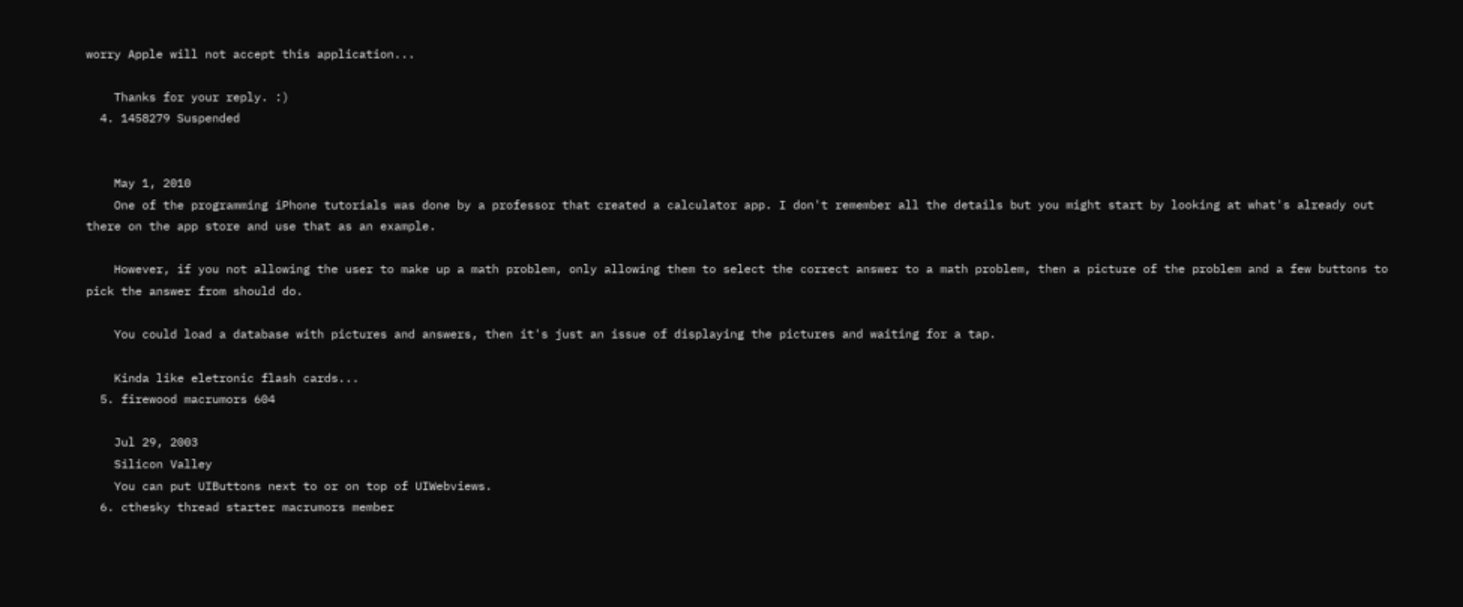worry Apple will not accept this application...

    Thanks for your reply. :)
  4. 1458279 Suspended


    May 1, 2010
    One of the programming iPhone tutorials was done by a professor that created a calculator app. I don't remember all the details but you might start by looking at what's already out there on the app store and use that as an example.

    However, if you not allowing the user to make up a math problem, only allowing them to select the correct answer to a math problem, then a picture of the problem and a few buttons to pick the answer from should do.

    You could load a database with pictures and answers, then it's just an issue of displaying the pictures and waiting for a tap.

    Kinda like eletronic flash cards...
  5. firewood macrumors 604

    Jul 29, 2003
    Silicon Valley
    You can put UIButtons next to or on top of UIWebviews.
  6. cthesky thread starter macrumors member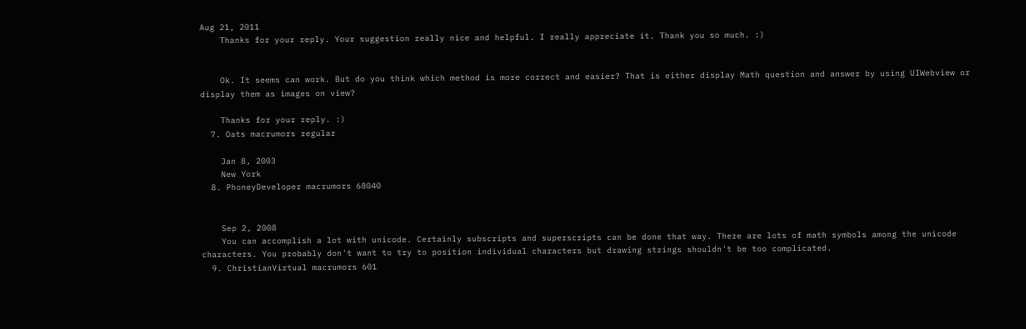Aug 21, 2011
    Thanks for your reply. Your suggestion really nice and helpful. I really appreciate it. Thank you so much. :)


    Ok. It seems can work. But do you think which method is more correct and easier? That is either display Math question and answer by using UIWebview or display them as images on view?

    Thanks for your reply. :)
  7. Oats macrumors regular

    Jan 8, 2003
    New York
  8. PhoneyDeveloper macrumors 68040


    Sep 2, 2008
    You can accomplish a lot with unicode. Certainly subscripts and superscripts can be done that way. There are lots of math symbols among the unicode characters. You probably don't want to try to position individual characters but drawing strings shouldn't be too complicated.
  9. ChristianVirtual macrumors 601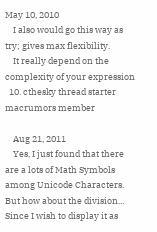May 10, 2010
    I also would go this way as try; gives max flexibility.
    It really depend on the complexity of your expression
  10. cthesky thread starter macrumors member

    Aug 21, 2011
    Yes, I just found that there are a lots of Math Symbols among Unicode Characters. But how about the division... Since I wish to display it as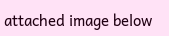attached image below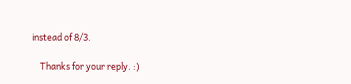instead of 8/3.

    Thanks for your reply. :)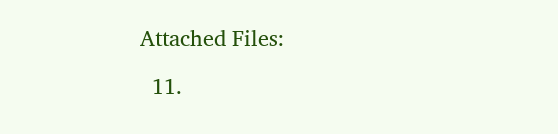Attached Files:

  11.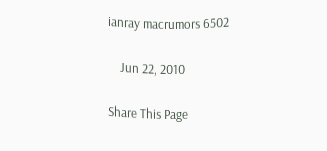ianray macrumors 6502

    Jun 22, 2010

Share This Page